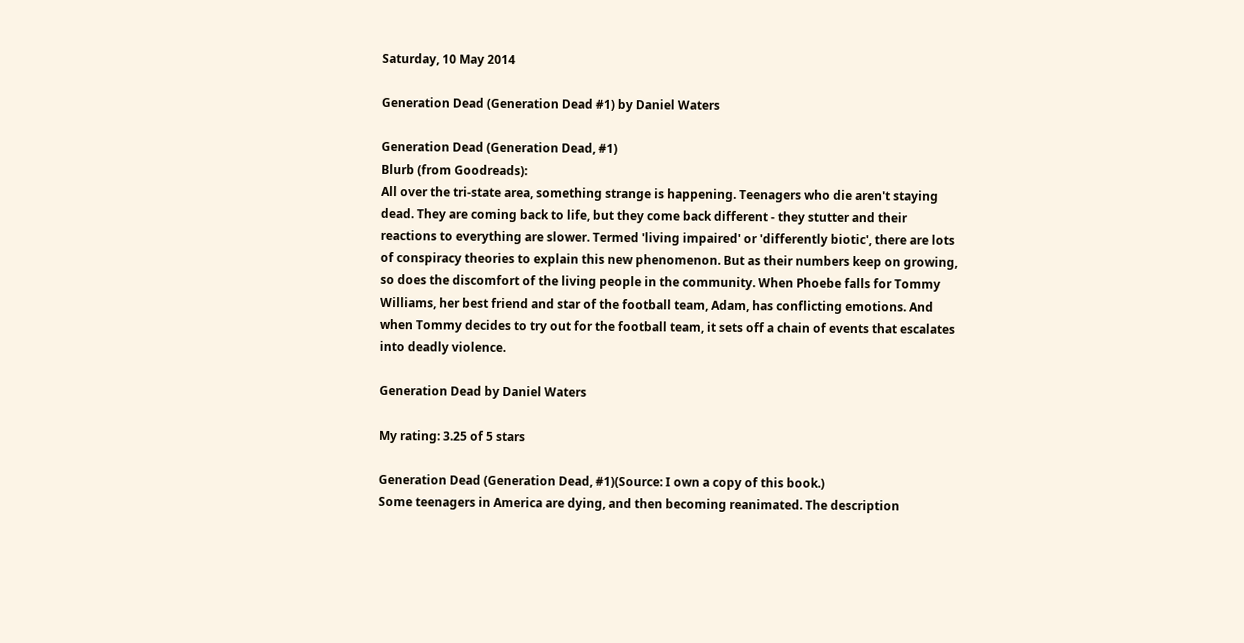Saturday, 10 May 2014

Generation Dead (Generation Dead #1) by Daniel Waters

Generation Dead (Generation Dead, #1)
Blurb (from Goodreads):
All over the tri-state area, something strange is happening. Teenagers who die aren't staying dead. They are coming back to life, but they come back different - they stutter and their reactions to everything are slower. Termed 'living impaired' or 'differently biotic', there are lots of conspiracy theories to explain this new phenomenon. But as their numbers keep on growing, so does the discomfort of the living people in the community. When Phoebe falls for Tommy Williams, her best friend and star of the football team, Adam, has conflicting emotions. And when Tommy decides to try out for the football team, it sets off a chain of events that escalates into deadly violence.

Generation Dead by Daniel Waters

My rating: 3.25 of 5 stars

Generation Dead (Generation Dead, #1)(Source: I own a copy of this book.)
Some teenagers in America are dying, and then becoming reanimated. The description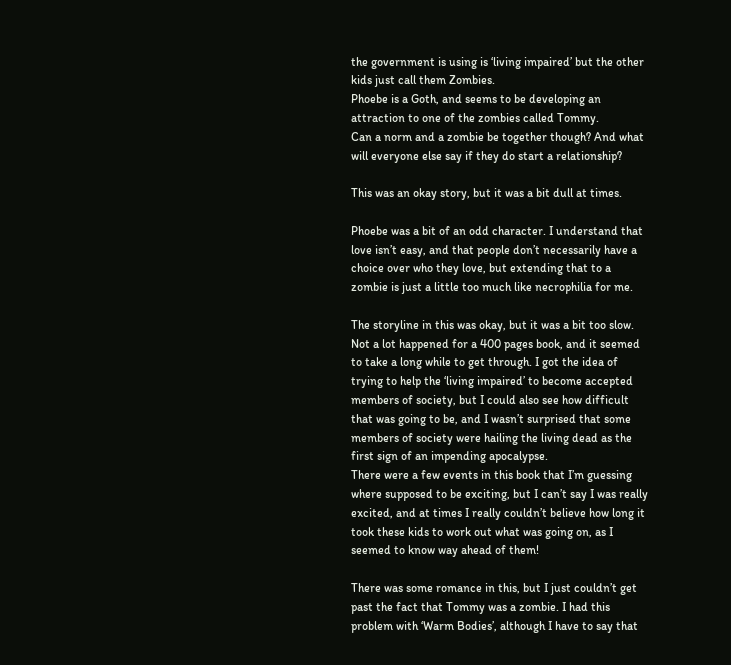the government is using is ‘living impaired’ but the other kids just call them Zombies.
Phoebe is a Goth, and seems to be developing an attraction to one of the zombies called Tommy.
Can a norm and a zombie be together though? And what will everyone else say if they do start a relationship?

This was an okay story, but it was a bit dull at times.

Phoebe was a bit of an odd character. I understand that love isn’t easy, and that people don’t necessarily have a choice over who they love, but extending that to a zombie is just a little too much like necrophilia for me.

The storyline in this was okay, but it was a bit too slow. Not a lot happened for a 400 pages book, and it seemed to take a long while to get through. I got the idea of trying to help the ‘living impaired’ to become accepted members of society, but I could also see how difficult that was going to be, and I wasn’t surprised that some members of society were hailing the living dead as the first sign of an impending apocalypse.
There were a few events in this book that I’m guessing where supposed to be exciting, but I can’t say I was really excited, and at times I really couldn’t believe how long it took these kids to work out what was going on, as I seemed to know way ahead of them!

There was some romance in this, but I just couldn’t get past the fact that Tommy was a zombie. I had this problem with ‘Warm Bodies’, although I have to say that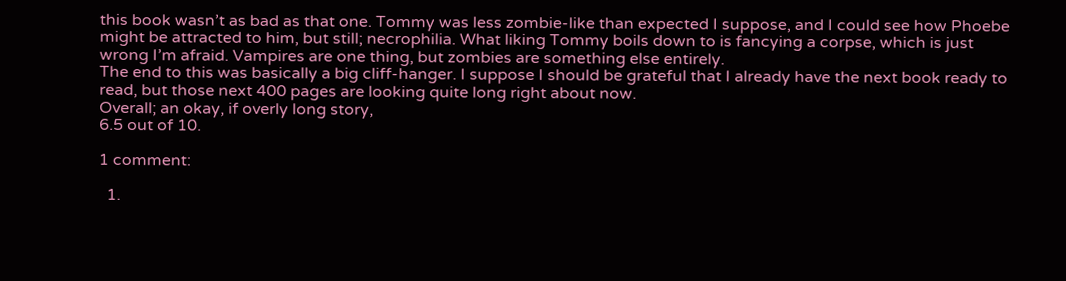this book wasn’t as bad as that one. Tommy was less zombie-like than expected I suppose, and I could see how Phoebe might be attracted to him, but still; necrophilia. What liking Tommy boils down to is fancying a corpse, which is just wrong I’m afraid. Vampires are one thing, but zombies are something else entirely.
The end to this was basically a big cliff-hanger. I suppose I should be grateful that I already have the next book ready to read, but those next 400 pages are looking quite long right about now.
Overall; an okay, if overly long story,
6.5 out of 10.

1 comment:

  1.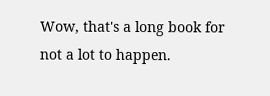Wow, that's a long book for not a lot to happen.